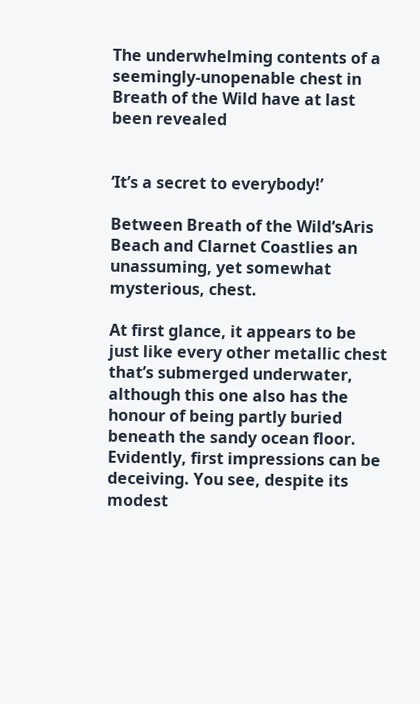The underwhelming contents of a seemingly-unopenable chest in Breath of the Wild have at last been revealed


‘It’s a secret to everybody!’

Between Breath of the Wild‘sAris Beach and Clarnet Coastlies an unassuming, yet somewhat mysterious, chest.

At first glance, it appears to be just like every other metallic chest that’s submerged underwater, although this one also has the honour of being partly buried beneath the sandy ocean floor. Evidently, first impressions can be deceiving. You see, despite its modest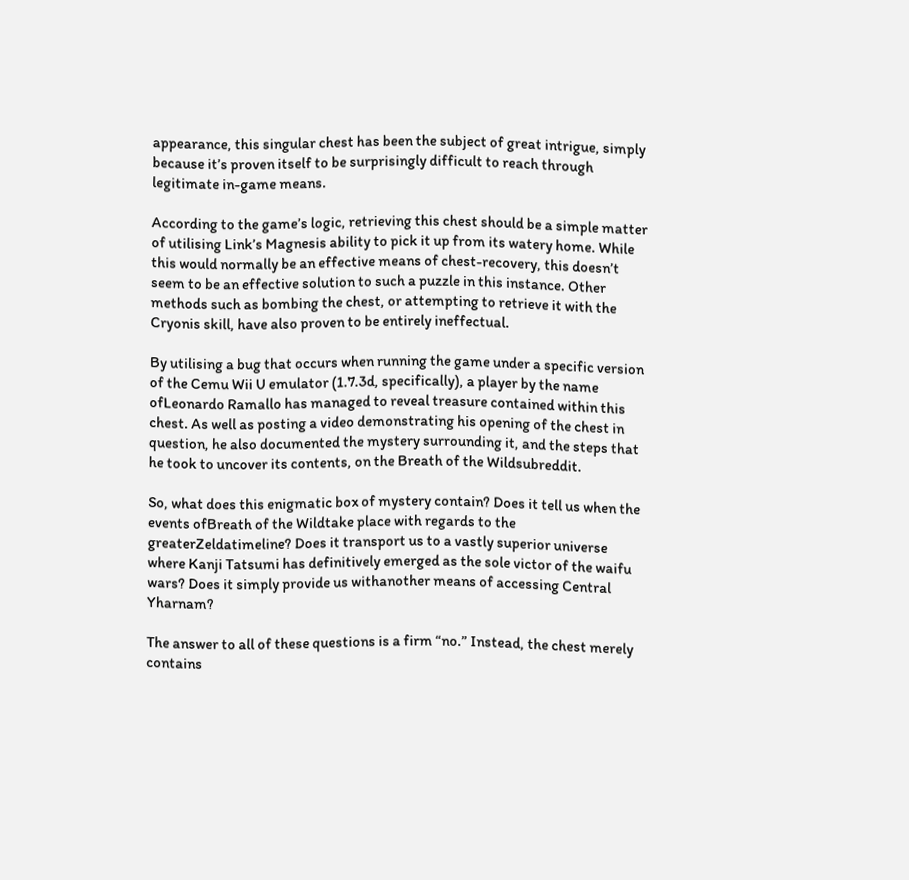appearance, this singular chest has been the subject of great intrigue, simply because it’s proven itself to be surprisingly difficult to reach through legitimate in-game means.

According to the game’s logic, retrieving this chest should be a simple matter of utilising Link’s Magnesis ability to pick it up from its watery home. While this would normally be an effective means of chest-recovery, this doesn’t seem to be an effective solution to such a puzzle in this instance. Other methods such as bombing the chest, or attempting to retrieve it with the Cryonis skill, have also proven to be entirely ineffectual.

By utilising a bug that occurs when running the game under a specific version of the Cemu Wii U emulator (1.7.3d, specifically), a player by the name ofLeonardo Ramallo has managed to reveal treasure contained within this chest. As well as posting a video demonstrating his opening of the chest in question, he also documented the mystery surrounding it, and the steps that he took to uncover its contents, on the Breath of the Wildsubreddit.

So, what does this enigmatic box of mystery contain? Does it tell us when the events ofBreath of the Wildtake place with regards to the greaterZeldatimeline? Does it transport us to a vastly superior universe where Kanji Tatsumi has definitively emerged as the sole victor of the waifu wars? Does it simply provide us withanother means of accessing Central Yharnam?

The answer to all of these questions is a firm “no.” Instead, the chest merely contains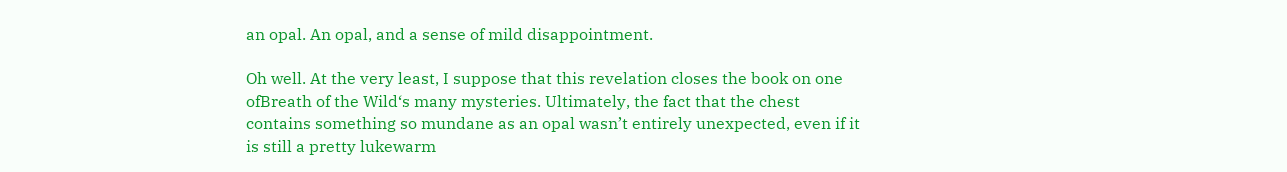an opal. An opal, and a sense of mild disappointment.

Oh well. At the very least, I suppose that this revelation closes the book on one ofBreath of the Wild‘s many mysteries. Ultimately, the fact that the chest contains something so mundane as an opal wasn’t entirely unexpected, even if it is still a pretty lukewarm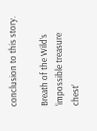conclusion to this story.

Breath of the Wild’s ‘impossible treasure chest’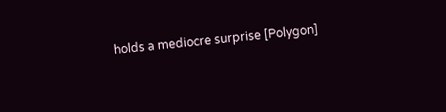holds a mediocre surprise [Polygon]